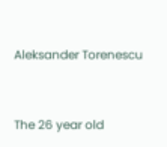Aleksander Torenescu


The 26 year old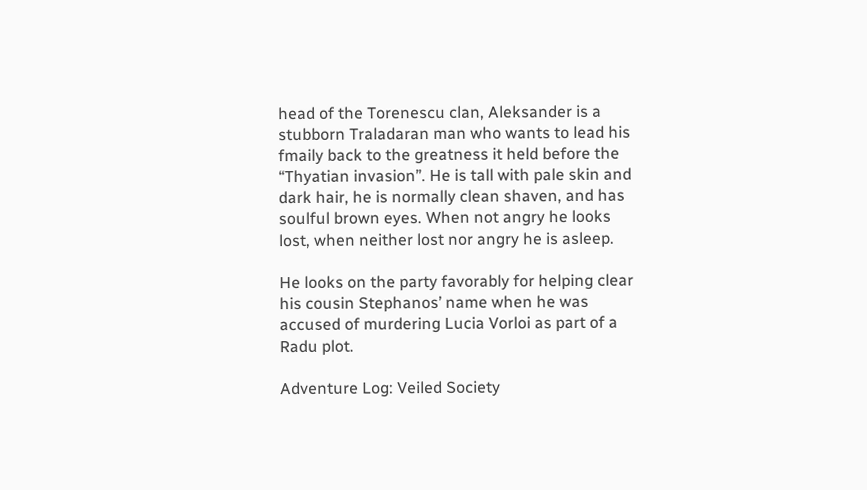head of the Torenescu clan, Aleksander is a stubborn Traladaran man who wants to lead his fmaily back to the greatness it held before the “Thyatian invasion”. He is tall with pale skin and dark hair, he is normally clean shaven, and has soulful brown eyes. When not angry he looks lost, when neither lost nor angry he is asleep.

He looks on the party favorably for helping clear his cousin Stephanos’ name when he was accused of murdering Lucia Vorloi as part of a Radu plot.

Adventure Log: Veiled Society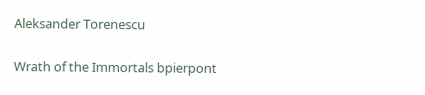Aleksander Torenescu

Wrath of the Immortals bpierpont